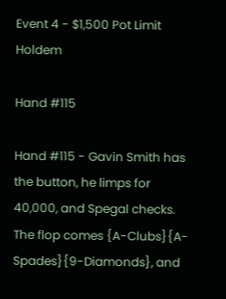Event 4 - $1,500 Pot Limit Holdem

Hand #115

Hand #115 - Gavin Smith has the button, he limps for 40,000, and Spegal checks. The flop comes {A-Clubs}{A-Spades}{9-Diamonds}, and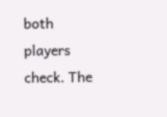both players check. The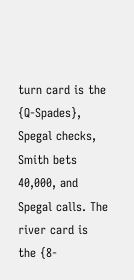turn card is the {Q-Spades}, Spegal checks, Smith bets 40,000, and Spegal calls. The river card is the {8-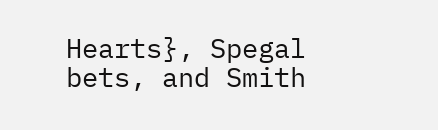Hearts}, Spegal bets, and Smith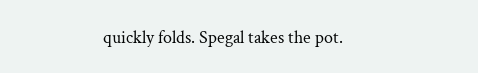quickly folds. Spegal takes the pot.